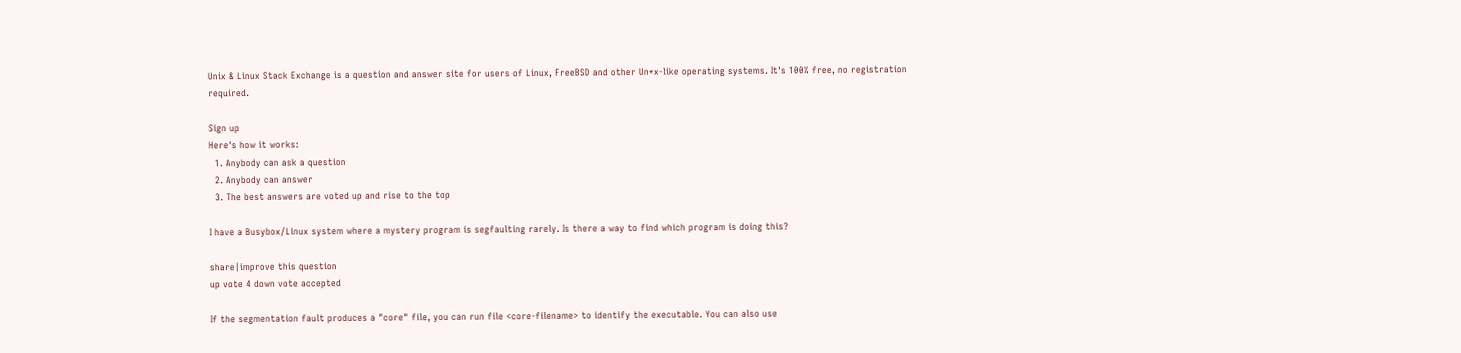Unix & Linux Stack Exchange is a question and answer site for users of Linux, FreeBSD and other Un*x-like operating systems. It's 100% free, no registration required.

Sign up
Here's how it works:
  1. Anybody can ask a question
  2. Anybody can answer
  3. The best answers are voted up and rise to the top

I have a Busybox/Linux system where a mystery program is segfaulting rarely. Is there a way to find which program is doing this?

share|improve this question
up vote 4 down vote accepted

If the segmentation fault produces a "core" file, you can run file <core-filename> to identify the executable. You can also use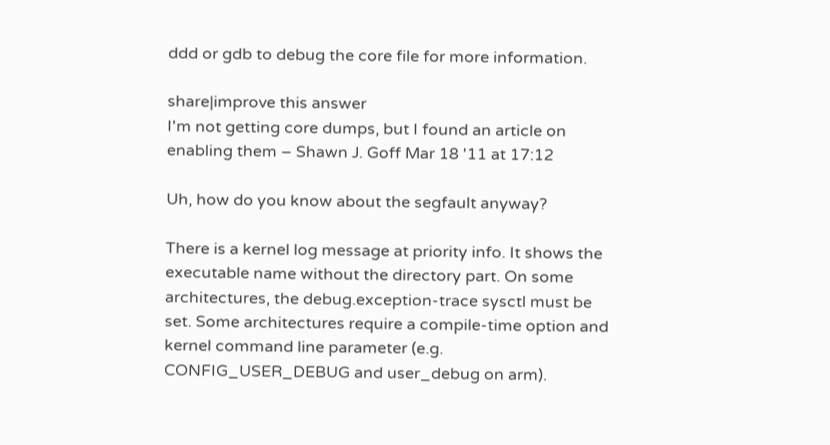ddd or gdb to debug the core file for more information.

share|improve this answer
I'm not getting core dumps, but I found an article on enabling them – Shawn J. Goff Mar 18 '11 at 17:12

Uh, how do you know about the segfault anyway?

There is a kernel log message at priority info. It shows the executable name without the directory part. On some architectures, the debug.exception-trace sysctl must be set. Some architectures require a compile-time option and kernel command line parameter (e.g. CONFIG_USER_DEBUG and user_debug on arm).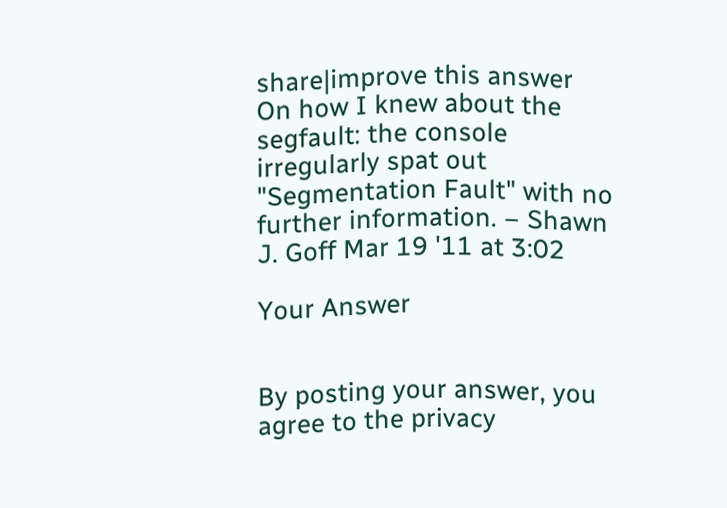share|improve this answer
On how I knew about the segfault: the console irregularly spat out "Segmentation Fault" with no further information. – Shawn J. Goff Mar 19 '11 at 3:02

Your Answer


By posting your answer, you agree to the privacy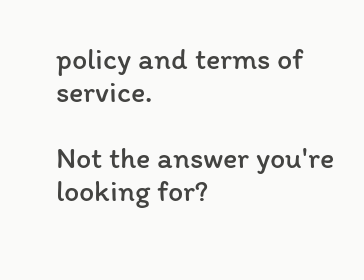policy and terms of service.

Not the answer you're looking for?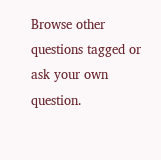Browse other questions tagged or ask your own question.